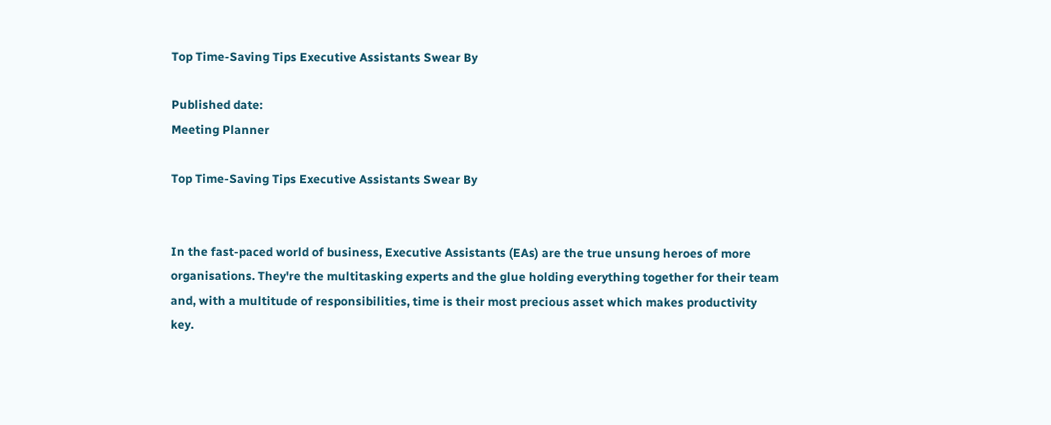Top Time-Saving Tips Executive Assistants Swear By

Published date:
Meeting Planner

Top Time-Saving Tips Executive Assistants Swear By


In the fast-paced world of business, Executive Assistants (EAs) are the true unsung heroes of more organisations. They're the multitasking experts and the glue holding everything together for their team and, with a multitude of responsibilities, time is their most precious asset which makes productivity key.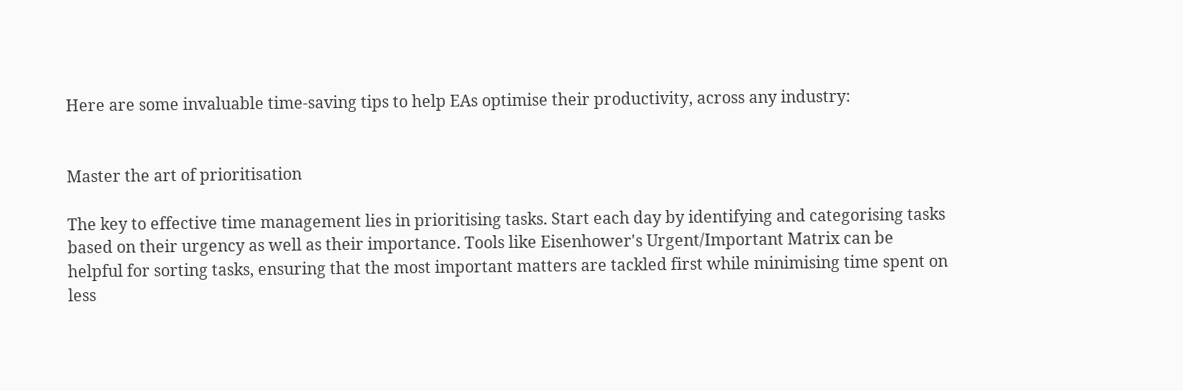Here are some invaluable time-saving tips to help EAs optimise their productivity, across any industry:


Master the art of prioritisation

The key to effective time management lies in prioritising tasks. Start each day by identifying and categorising tasks based on their urgency as well as their importance. Tools like Eisenhower's Urgent/Important Matrix can be helpful for sorting tasks, ensuring that the most important matters are tackled first while minimising time spent on less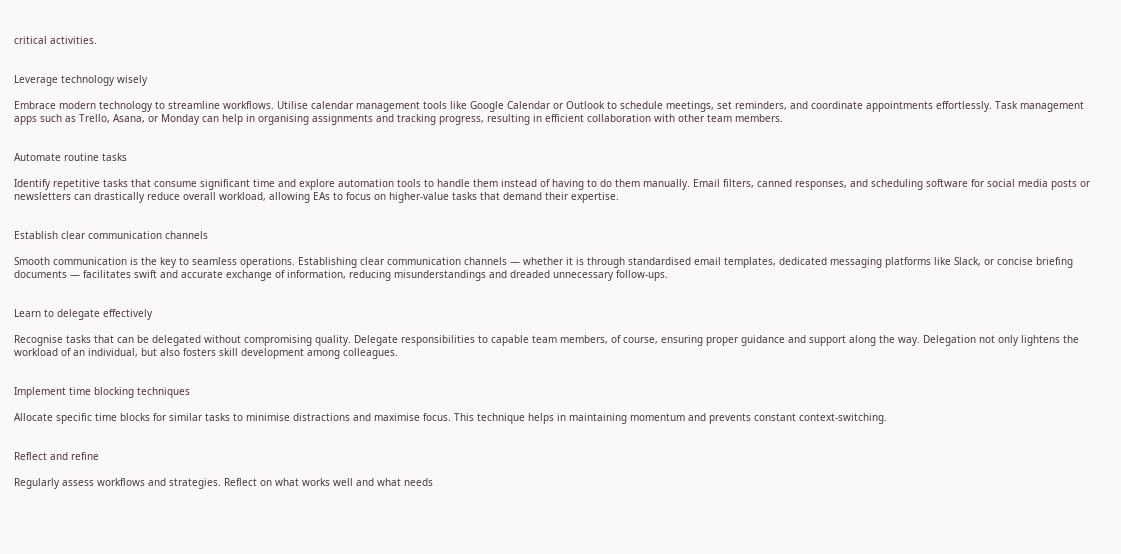critical activities.


Leverage technology wisely

Embrace modern technology to streamline workflows. Utilise calendar management tools like Google Calendar or Outlook to schedule meetings, set reminders, and coordinate appointments effortlessly. Task management apps such as Trello, Asana, or Monday can help in organising assignments and tracking progress, resulting in efficient collaboration with other team members.


Automate routine tasks

Identify repetitive tasks that consume significant time and explore automation tools to handle them instead of having to do them manually. Email filters, canned responses, and scheduling software for social media posts or newsletters can drastically reduce overall workload, allowing EAs to focus on higher-value tasks that demand their expertise.


Establish clear communication channels

Smooth communication is the key to seamless operations. Establishing clear communication channels — whether it is through standardised email templates, dedicated messaging platforms like Slack, or concise briefing documents — facilitates swift and accurate exchange of information, reducing misunderstandings and dreaded unnecessary follow-ups.


Learn to delegate effectively

Recognise tasks that can be delegated without compromising quality. Delegate responsibilities to capable team members, of course, ensuring proper guidance and support along the way. Delegation not only lightens the workload of an individual, but also fosters skill development among colleagues.


Implement time blocking techniques

Allocate specific time blocks for similar tasks to minimise distractions and maximise focus. This technique helps in maintaining momentum and prevents constant context-switching.


Reflect and refine

Regularly assess workflows and strategies. Reflect on what works well and what needs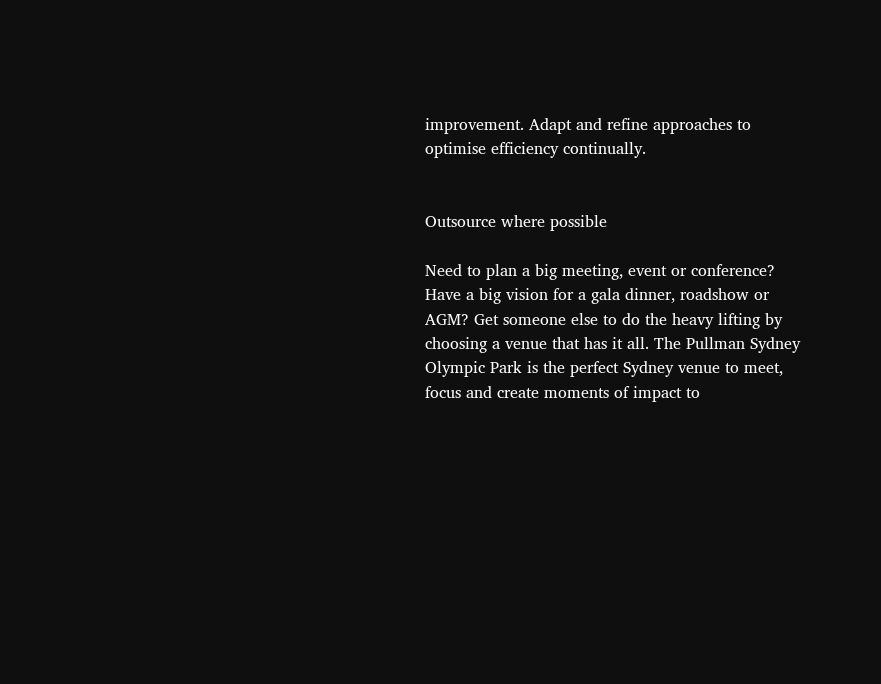improvement. Adapt and refine approaches to optimise efficiency continually.


Outsource where possible

Need to plan a big meeting, event or conference? Have a big vision for a gala dinner, roadshow or AGM? Get someone else to do the heavy lifting by choosing a venue that has it all. The Pullman Sydney Olympic Park is the perfect Sydney venue to meet, focus and create moments of impact to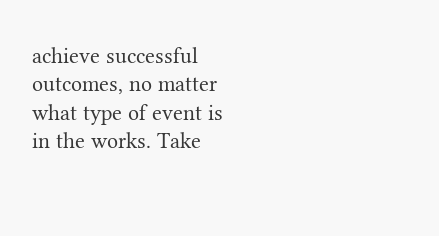achieve successful outcomes, no matter what type of event is in the works. Take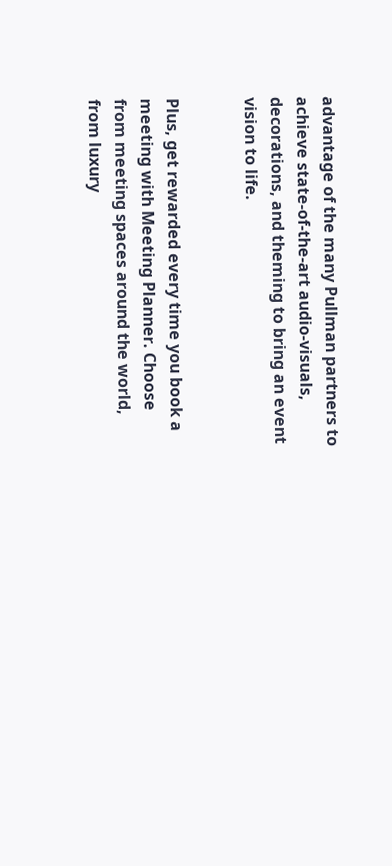advantage of the many Pullman partners to achieve state-of-the-art audio-visuals, decorations, and theming to bring an event vision to life.


Plus, get rewarded every time you book a meeting with Meeting Planner. Choose from meeting spaces around the world, from luxury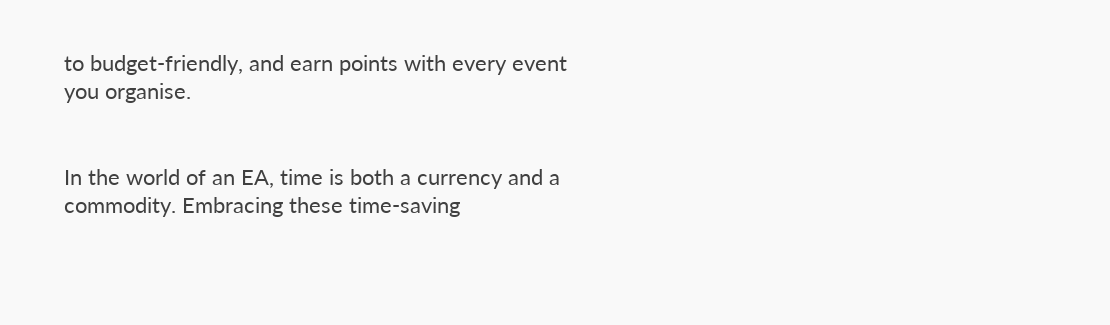to budget-friendly, and earn points with every event you organise.


In the world of an EA, time is both a currency and a commodity. Embracing these time-saving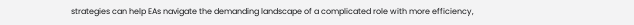strategies can help EAs navigate the demanding landscape of a complicated role with more efficiency,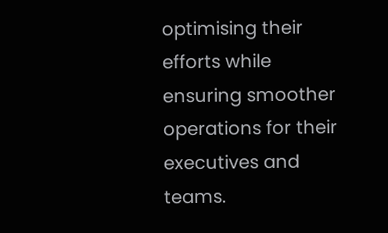optimising their efforts while ensuring smoother operations for their executives and teams.